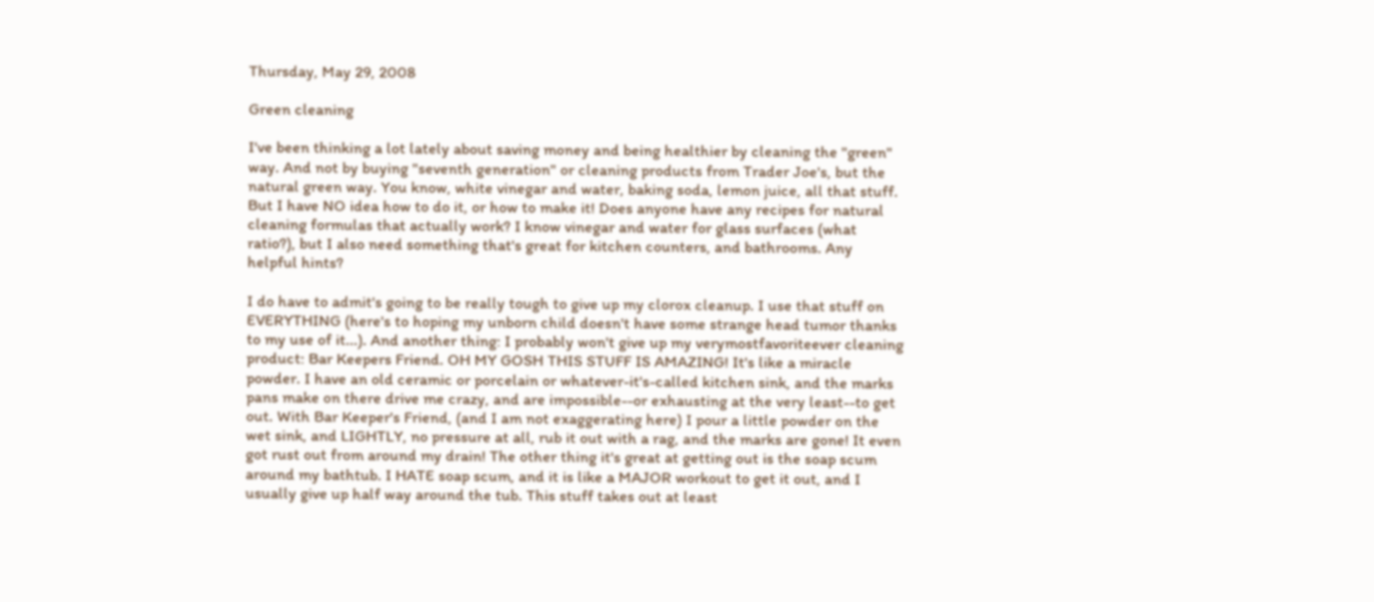Thursday, May 29, 2008

Green cleaning

I've been thinking a lot lately about saving money and being healthier by cleaning the "green" way. And not by buying "seventh generation" or cleaning products from Trader Joe's, but the natural green way. You know, white vinegar and water, baking soda, lemon juice, all that stuff. But I have NO idea how to do it, or how to make it! Does anyone have any recipes for natural cleaning formulas that actually work? I know vinegar and water for glass surfaces (what ratio?), but I also need something that's great for kitchen counters, and bathrooms. Any helpful hints?

I do have to admit's going to be really tough to give up my clorox cleanup. I use that stuff on EVERYTHING (here's to hoping my unborn child doesn't have some strange head tumor thanks to my use of it...). And another thing: I probably won't give up my verymostfavoriteever cleaning product: Bar Keepers Friend. OH MY GOSH THIS STUFF IS AMAZING! It's like a miracle powder. I have an old ceramic or porcelain or whatever-it's-called kitchen sink, and the marks pans make on there drive me crazy, and are impossible--or exhausting at the very least--to get out. With Bar Keeper's Friend, (and I am not exaggerating here) I pour a little powder on the wet sink, and LIGHTLY, no pressure at all, rub it out with a rag, and the marks are gone! It even got rust out from around my drain! The other thing it's great at getting out is the soap scum around my bathtub. I HATE soap scum, and it is like a MAJOR workout to get it out, and I usually give up half way around the tub. This stuff takes out at least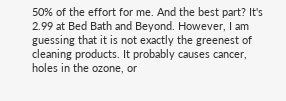50% of the effort for me. And the best part? It's 2.99 at Bed Bath and Beyond. However, I am guessing that it is not exactly the greenest of cleaning products. It probably causes cancer, holes in the ozone, or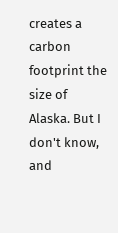creates a carbon footprint the size of Alaska. But I don't know, and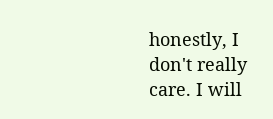honestly, I don't really care. I will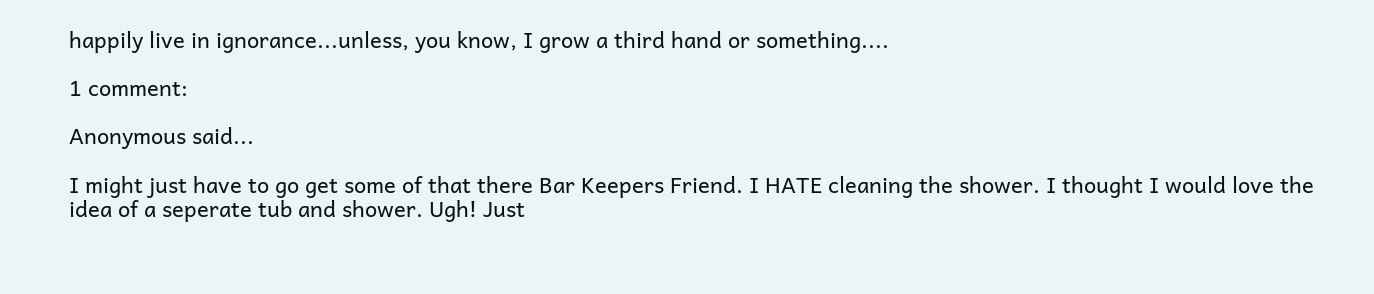happily live in ignorance...unless, you know, I grow a third hand or something....

1 comment:

Anonymous said...

I might just have to go get some of that there Bar Keepers Friend. I HATE cleaning the shower. I thought I would love the idea of a seperate tub and shower. Ugh! Just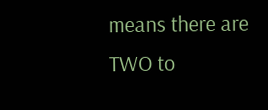means there are TWO to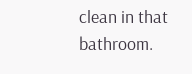clean in that bathroom.